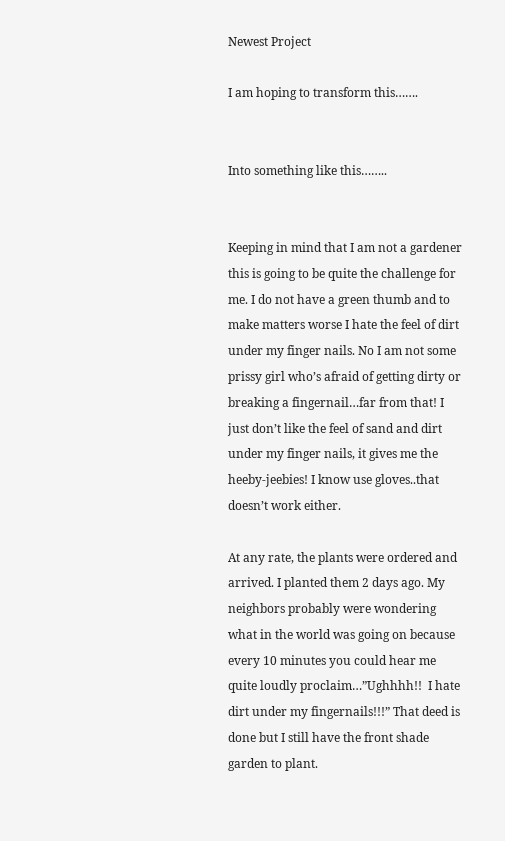Newest Project

I am hoping to transform this…….


Into something like this……..


Keeping in mind that I am not a gardener this is going to be quite the challenge for me. I do not have a green thumb and to make matters worse I hate the feel of dirt under my finger nails. No I am not some prissy girl who’s afraid of getting dirty or breaking a fingernail…far from that! I just don’t like the feel of sand and dirt under my finger nails, it gives me the heeby-jeebies! I know use gloves..that doesn’t work either.

At any rate, the plants were ordered and arrived. I planted them 2 days ago. My neighbors probably were wondering what in the world was going on because every 10 minutes you could hear me quite loudly proclaim…”Ughhhh!!  I hate dirt under my fingernails!!!” That deed is done but I still have the front shade garden to plant.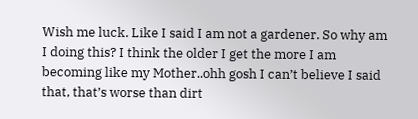Wish me luck. Like I said I am not a gardener. So why am I doing this? I think the older I get the more I am becoming like my Mother..ohh gosh I can’t believe I said that, that’s worse than dirt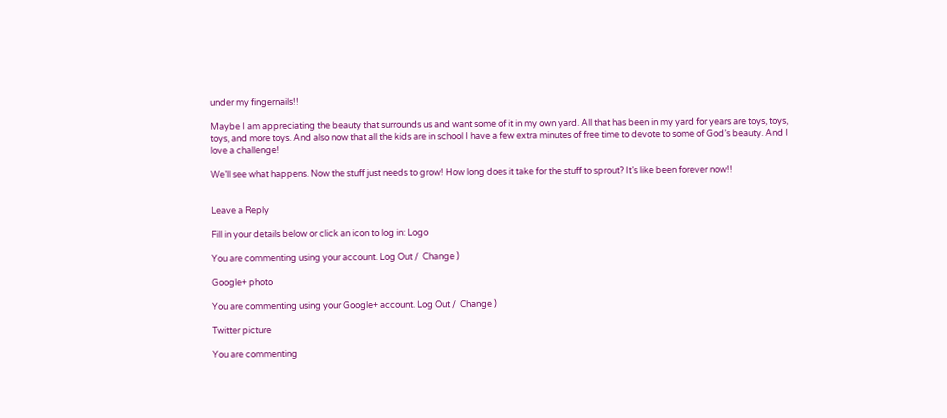under my fingernails!!

Maybe I am appreciating the beauty that surrounds us and want some of it in my own yard. All that has been in my yard for years are toys, toys, toys, and more toys. And also now that all the kids are in school I have a few extra minutes of free time to devote to some of God’s beauty. And I love a challenge!

We’ll see what happens. Now the stuff just needs to grow! How long does it take for the stuff to sprout? It’s like been forever now!!


Leave a Reply

Fill in your details below or click an icon to log in: Logo

You are commenting using your account. Log Out /  Change )

Google+ photo

You are commenting using your Google+ account. Log Out /  Change )

Twitter picture

You are commenting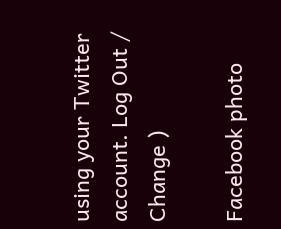using your Twitter account. Log Out /  Change )

Facebook photo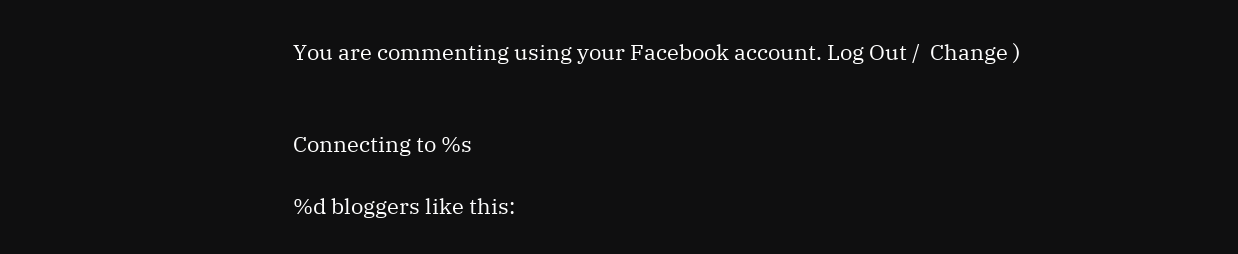You are commenting using your Facebook account. Log Out /  Change )


Connecting to %s

%d bloggers like this: